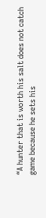“A hunter that is worth his salt does not catch game because he sets his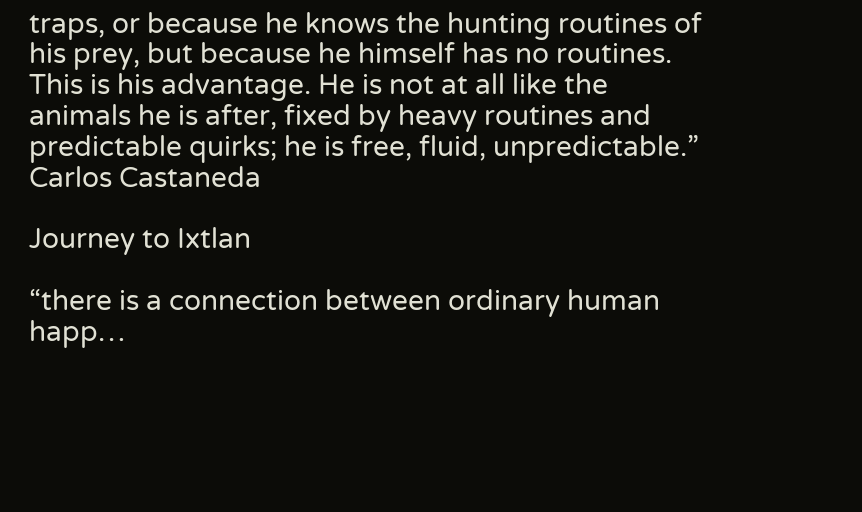traps, or because he knows the hunting routines of his prey, but because he himself has no routines. This is his advantage. He is not at all like the animals he is after, fixed by heavy routines and predictable quirks; he is free, fluid, unpredictable.”
Carlos Castaneda

Journey to Ixtlan

“there is a connection between ordinary human happ…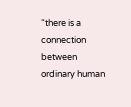“there is a connection between ordinary human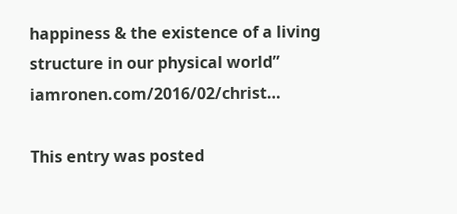happiness & the existence of a living structure in our physical world” iamronen.com/2016/02/christ…

This entry was posted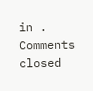in . Comments closed